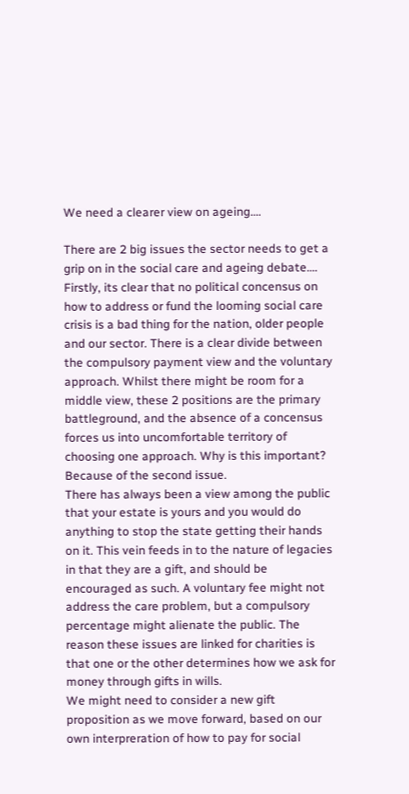We need a clearer view on ageing….

There are 2 big issues the sector needs to get a grip on in the social care and ageing debate….
Firstly, its clear that no political concensus on how to address or fund the looming social care crisis is a bad thing for the nation, older people and our sector. There is a clear divide between the compulsory payment view and the voluntary approach. Whilst there might be room for a middle view, these 2 positions are the primary battleground, and the absence of a concensus forces us into uncomfortable territory of choosing one approach. Why is this important? Because of the second issue.
There has always been a view among the public that your estate is yours and you would do anything to stop the state getting their hands on it. This vein feeds in to the nature of legacies in that they are a gift, and should be encouraged as such. A voluntary fee might not address the care problem, but a compulsory percentage might alienate the public. The reason these issues are linked for charities is that one or the other determines how we ask for money through gifts in wills.
We might need to consider a new gift proposition as we move forward, based on our own interpreration of how to pay for social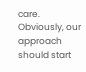care. Obviously, our approach should start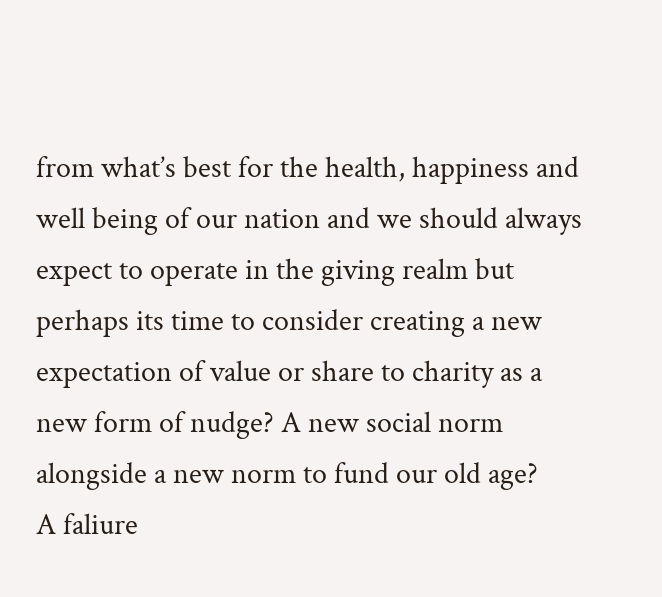from what’s best for the health, happiness and well being of our nation and we should always expect to operate in the giving realm but perhaps its time to consider creating a new expectation of value or share to charity as a new form of nudge? A new social norm alongside a new norm to fund our old age?
A faliure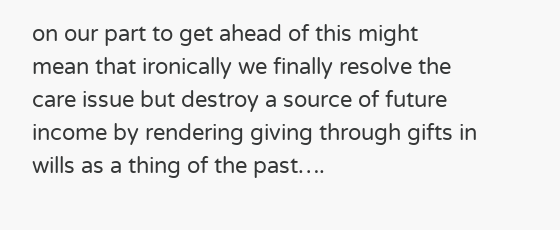on our part to get ahead of this might mean that ironically we finally resolve the care issue but destroy a source of future income by rendering giving through gifts in wills as a thing of the past….